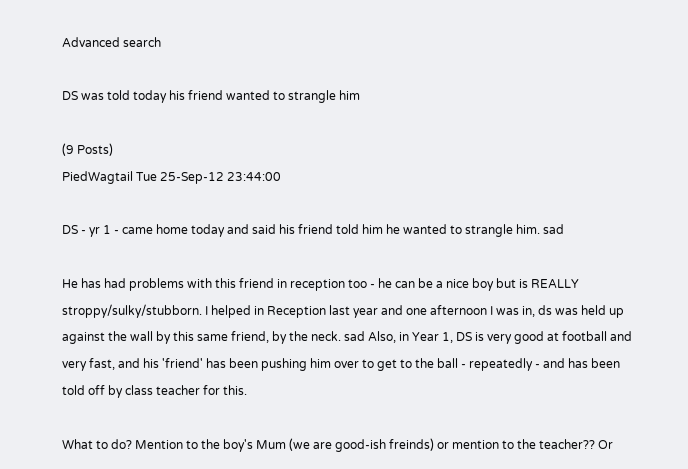Advanced search

DS was told today his friend wanted to strangle him

(9 Posts)
PiedWagtail Tue 25-Sep-12 23:44:00

DS - yr 1 - came home today and said his friend told him he wanted to strangle him. sad

He has had problems with this friend in reception too - he can be a nice boy but is REALLY stroppy/sulky/stubborn. I helped in Reception last year and one afternoon I was in, ds was held up against the wall by this same friend, by the neck. sad Also, in Year 1, DS is very good at football and very fast, and his 'friend' has been pushing him over to get to the ball - repeatedly - and has been told off by class teacher for this.

What to do? Mention to the boy's Mum (we are good-ish freinds) or mention to the teacher?? Or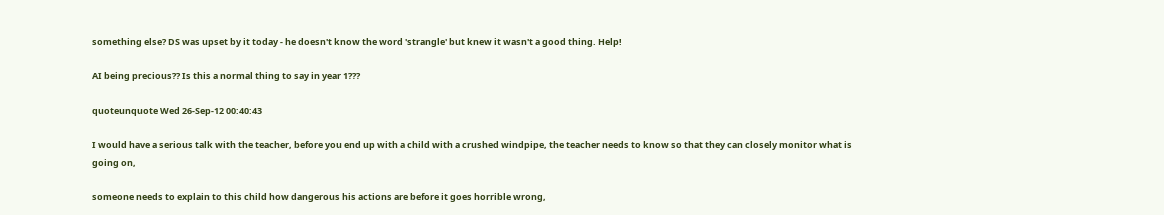something else? DS was upset by it today - he doesn't know the word 'strangle' but knew it wasn't a good thing. Help!

AI being precious?? Is this a normal thing to say in year 1???

quoteunquote Wed 26-Sep-12 00:40:43

I would have a serious talk with the teacher, before you end up with a child with a crushed windpipe, the teacher needs to know so that they can closely monitor what is going on,

someone needs to explain to this child how dangerous his actions are before it goes horrible wrong,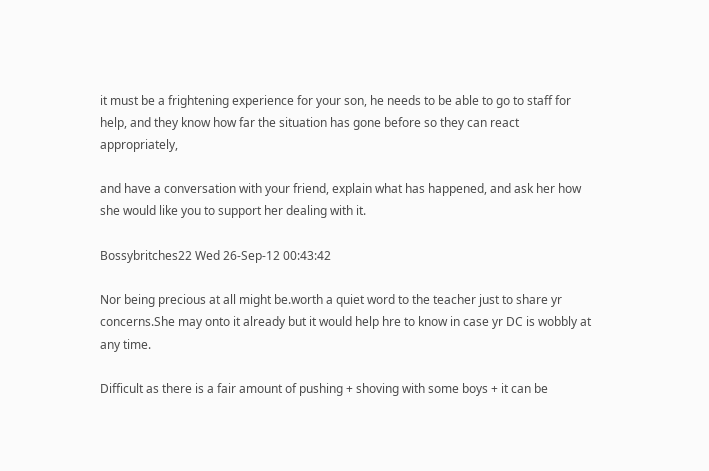it must be a frightening experience for your son, he needs to be able to go to staff for help, and they know how far the situation has gone before so they can react appropriately,

and have a conversation with your friend, explain what has happened, and ask her how she would like you to support her dealing with it.

Bossybritches22 Wed 26-Sep-12 00:43:42

Nor being precious at all might be.worth a quiet word to the teacher just to share yr concerns.She may onto it already but it would help hre to know in case yr DC is wobbly at any time.

Difficult as there is a fair amount of pushing + shoving with some boys + it can be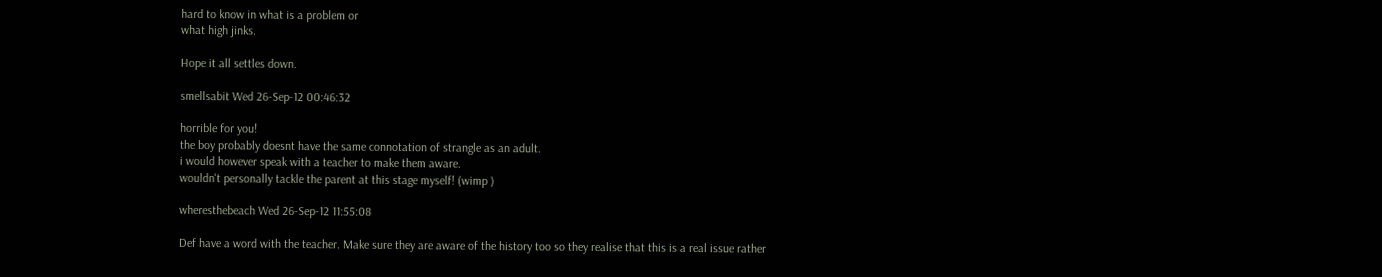hard to know in what is a problem or
what high jinks.

Hope it all settles down.

smellsabit Wed 26-Sep-12 00:46:32

horrible for you!
the boy probably doesnt have the same connotation of strangle as an adult.
i would however speak with a teacher to make them aware.
wouldn't personally tackle the parent at this stage myself! (wimp )

wheresthebeach Wed 26-Sep-12 11:55:08

Def have a word with the teacher. Make sure they are aware of the history too so they realise that this is a real issue rather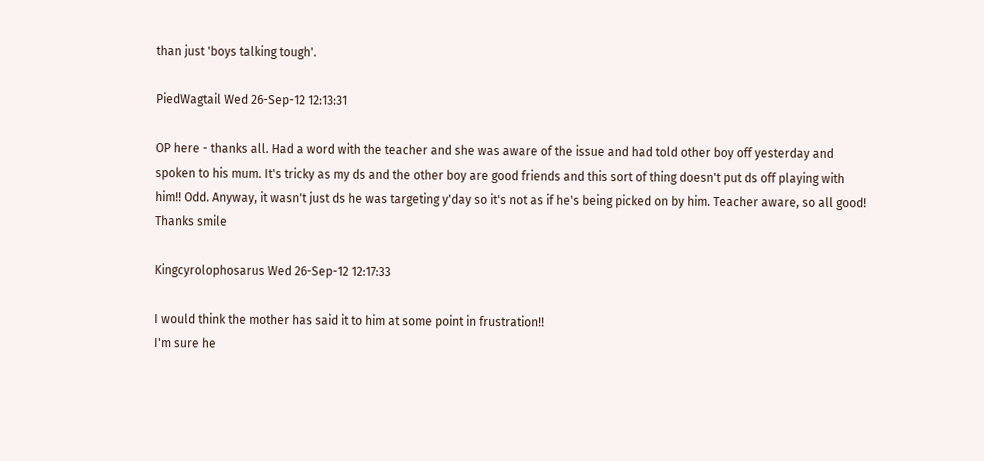than just 'boys talking tough'.

PiedWagtail Wed 26-Sep-12 12:13:31

OP here - thanks all. Had a word with the teacher and she was aware of the issue and had told other boy off yesterday and spoken to his mum. It's tricky as my ds and the other boy are good friends and this sort of thing doesn't put ds off playing with him!! Odd. Anyway, it wasn't just ds he was targeting y'day so it's not as if he's being picked on by him. Teacher aware, so all good! Thanks smile

Kingcyrolophosarus Wed 26-Sep-12 12:17:33

I would think the mother has said it to him at some point in frustration!!
I'm sure he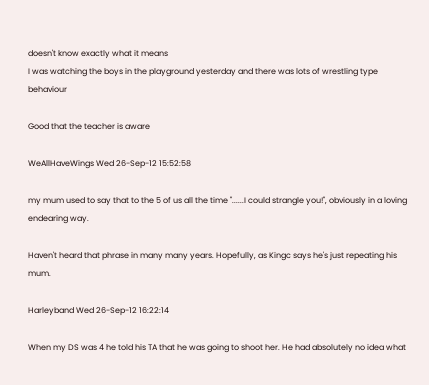doesn't know exactly what it means
I was watching the boys in the playground yesterday and there was lots of wrestling type behaviour

Good that the teacher is aware

WeAllHaveWings Wed 26-Sep-12 15:52:58

my mum used to say that to the 5 of us all the time "......I could strangle you!", obviously in a loving endearing way.

Haven't heard that phrase in many many years. Hopefully, as Kingc says he's just repeating his mum.

Harleyband Wed 26-Sep-12 16:22:14

When my DS was 4 he told his TA that he was going to shoot her. He had absolutely no idea what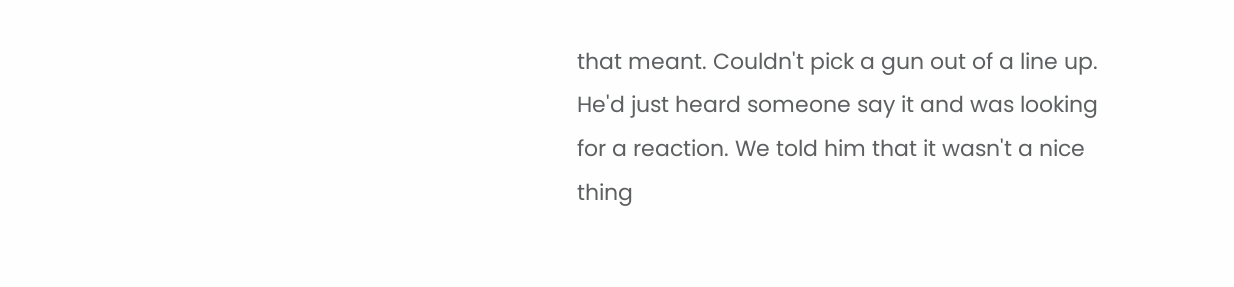that meant. Couldn't pick a gun out of a line up. He'd just heard someone say it and was looking for a reaction. We told him that it wasn't a nice thing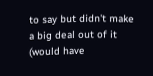to say but didn't make a big deal out of it (would have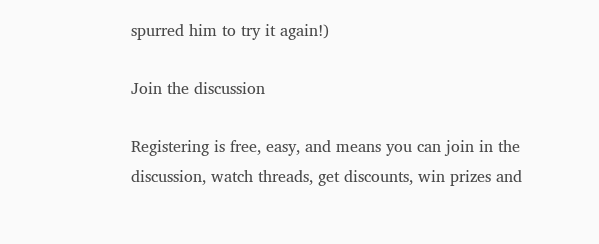spurred him to try it again!)

Join the discussion

Registering is free, easy, and means you can join in the discussion, watch threads, get discounts, win prizes and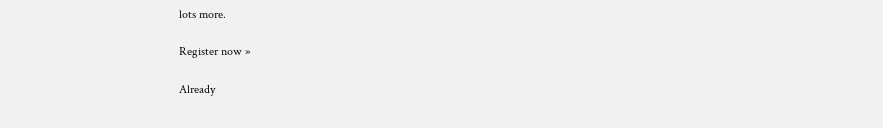lots more.

Register now »

Already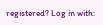registered? Log in with: